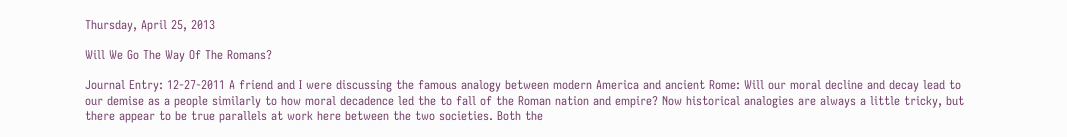Thursday, April 25, 2013

Will We Go The Way Of The Romans?

Journal Entry: 12-27-2011 A friend and I were discussing the famous analogy between modern America and ancient Rome: Will our moral decline and decay lead to our demise as a people similarly to how moral decadence led the to fall of the Roman nation and empire? Now historical analogies are always a little tricky, but there appear to be true parallels at work here between the two societies. Both the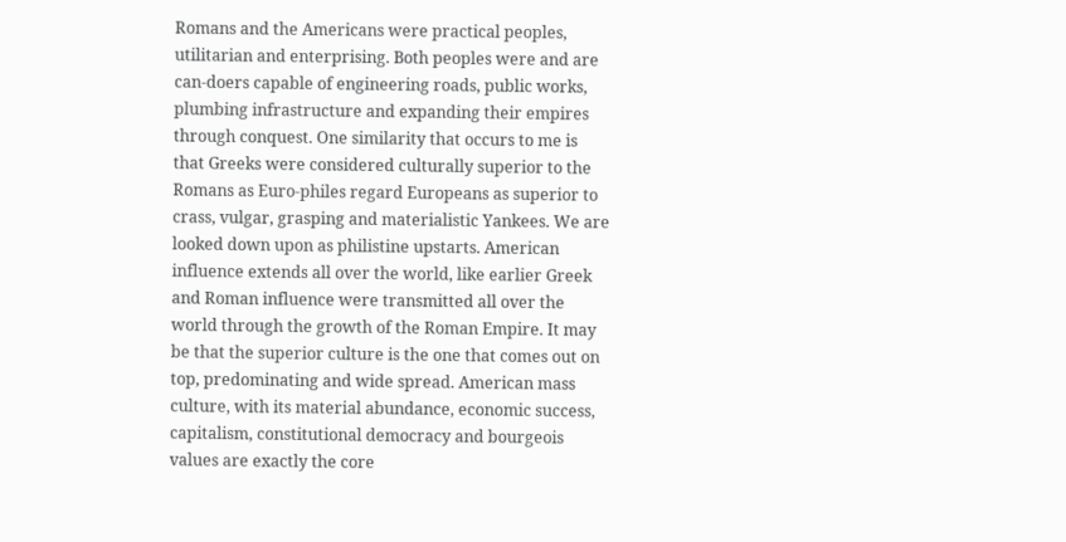Romans and the Americans were practical peoples, utilitarian and enterprising. Both peoples were and are can-doers capable of engineering roads, public works, plumbing infrastructure and expanding their empires through conquest. One similarity that occurs to me is that Greeks were considered culturally superior to the Romans as Euro-philes regard Europeans as superior to crass, vulgar, grasping and materialistic Yankees. We are looked down upon as philistine upstarts. American influence extends all over the world, like earlier Greek and Roman influence were transmitted all over the world through the growth of the Roman Empire. It may be that the superior culture is the one that comes out on top, predominating and wide spread. American mass culture, with its material abundance, economic success, capitalism, constitutional democracy and bourgeois values are exactly the core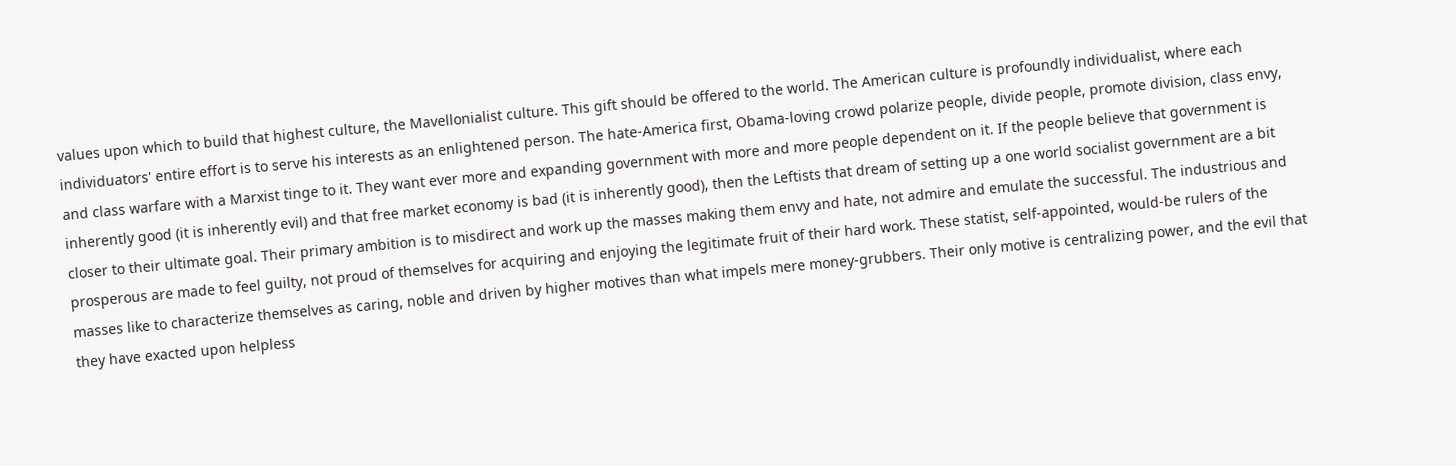values upon which to build that highest culture, the Mavellonialist culture. This gift should be offered to the world. The American culture is profoundly individualist, where each individuators' entire effort is to serve his interests as an enlightened person. The hate-America first, Obama-loving crowd polarize people, divide people, promote division, class envy, and class warfare with a Marxist tinge to it. They want ever more and expanding government with more and more people dependent on it. If the people believe that government is inherently good (it is inherently evil) and that free market economy is bad (it is inherently good), then the Leftists that dream of setting up a one world socialist government are a bit closer to their ultimate goal. Their primary ambition is to misdirect and work up the masses making them envy and hate, not admire and emulate the successful. The industrious and prosperous are made to feel guilty, not proud of themselves for acquiring and enjoying the legitimate fruit of their hard work. These statist, self-appointed, would-be rulers of the masses like to characterize themselves as caring, noble and driven by higher motives than what impels mere money-grubbers. Their only motive is centralizing power, and the evil that they have exacted upon helpless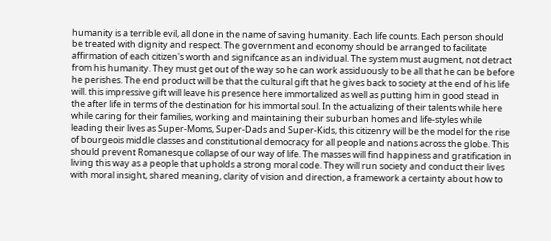humanity is a terrible evil, all done in the name of saving humanity. Each life counts. Each person should be treated with dignity and respect. The government and economy should be arranged to facilitate affirmation of each citizen's worth and signifcance as an individual. The system must augment, not detract from his humanity. They must get out of the way so he can work assiduously to be all that he can be before he perishes. The end product will be that the cultural gift that he gives back to society at the end of his life will. this impressive gift will leave his presence here immortalized as well as putting him in good stead in the after life in terms of the destination for his immortal soul. In the actualizing of their talents while here while caring for their families, working and maintaining their suburban homes and life-styles while leading their lives as Super-Moms, Super-Dads and Super-Kids, this citizenry will be the model for the rise of bourgeois middle classes and constitutional democracy for all people and nations across the globe. This should prevent Romanesque collapse of our way of life. The masses will find happiness and gratification in living this way as a people that upholds a strong moral code. They will run society and conduct their lives with moral insight, shared meaning, clarity of vision and direction, a framework a certainty about how to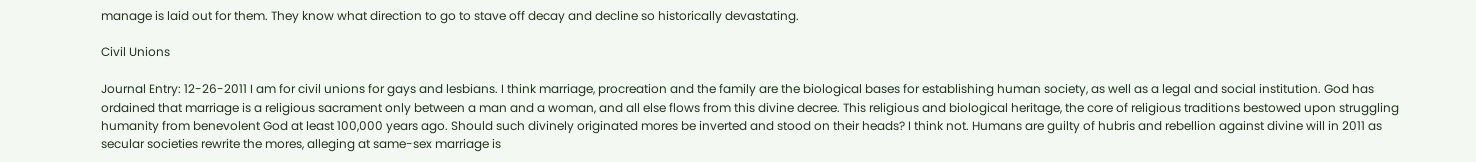manage is laid out for them. They know what direction to go to stave off decay and decline so historically devastating.

Civil Unions

Journal Entry: 12-26-2011 I am for civil unions for gays and lesbians. I think marriage, procreation and the family are the biological bases for establishing human society, as well as a legal and social institution. God has ordained that marriage is a religious sacrament only between a man and a woman, and all else flows from this divine decree. This religious and biological heritage, the core of religious traditions bestowed upon struggling humanity from benevolent God at least 100,000 years ago. Should such divinely originated mores be inverted and stood on their heads? I think not. Humans are guilty of hubris and rebellion against divine will in 2011 as secular societies rewrite the mores, alleging at same-sex marriage is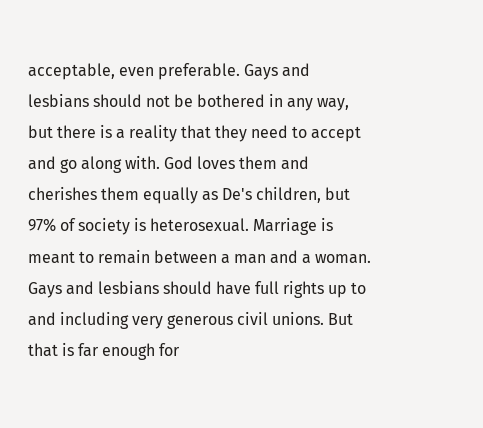acceptable, even preferable. Gays and lesbians should not be bothered in any way, but there is a reality that they need to accept and go along with. God loves them and cherishes them equally as De's children, but 97% of society is heterosexual. Marriage is meant to remain between a man and a woman. Gays and lesbians should have full rights up to and including very generous civil unions. But that is far enough for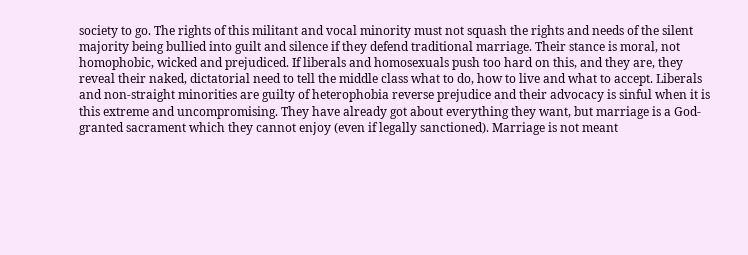society to go. The rights of this militant and vocal minority must not squash the rights and needs of the silent majority being bullied into guilt and silence if they defend traditional marriage. Their stance is moral, not homophobic, wicked and prejudiced. If liberals and homosexuals push too hard on this, and they are, they reveal their naked, dictatorial need to tell the middle class what to do, how to live and what to accept. Liberals and non-straight minorities are guilty of heterophobia reverse prejudice and their advocacy is sinful when it is this extreme and uncompromising. They have already got about everything they want, but marriage is a God-granted sacrament which they cannot enjoy (even if legally sanctioned). Marriage is not meant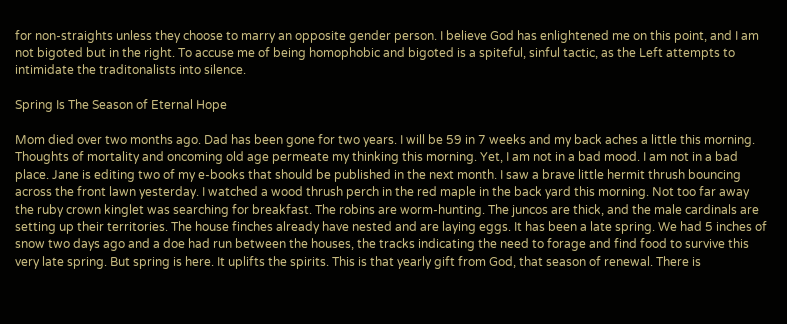for non-straights unless they choose to marry an opposite gender person. I believe God has enlightened me on this point, and I am not bigoted but in the right. To accuse me of being homophobic and bigoted is a spiteful, sinful tactic, as the Left attempts to intimidate the traditonalists into silence.

Spring Is The Season of Eternal Hope

Mom died over two months ago. Dad has been gone for two years. I will be 59 in 7 weeks and my back aches a little this morning. Thoughts of mortality and oncoming old age permeate my thinking this morning. Yet, I am not in a bad mood. I am not in a bad place. Jane is editing two of my e-books that should be published in the next month. I saw a brave little hermit thrush bouncing across the front lawn yesterday. I watched a wood thrush perch in the red maple in the back yard this morning. Not too far away the ruby crown kinglet was searching for breakfast. The robins are worm-hunting. The juncos are thick, and the male cardinals are setting up their territories. The house finches already have nested and are laying eggs. It has been a late spring. We had 5 inches of snow two days ago and a doe had run between the houses, the tracks indicating the need to forage and find food to survive this very late spring. But spring is here. It uplifts the spirits. This is that yearly gift from God, that season of renewal. There is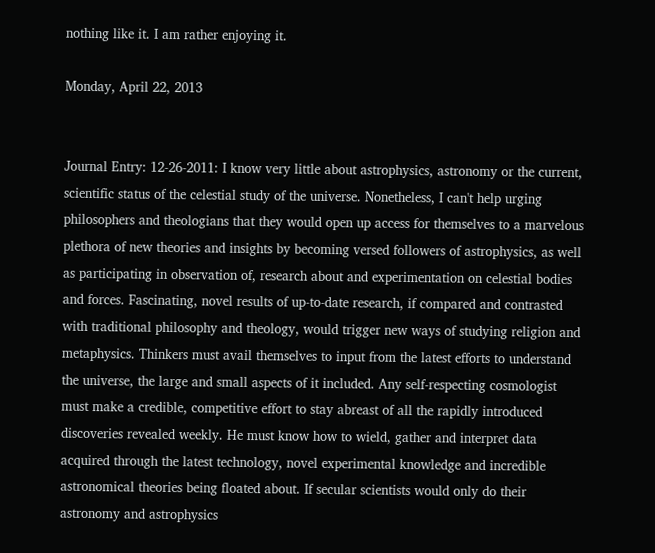nothing like it. I am rather enjoying it.

Monday, April 22, 2013


Journal Entry: 12-26-2011: I know very little about astrophysics, astronomy or the current, scientific status of the celestial study of the universe. Nonetheless, I can't help urging philosophers and theologians that they would open up access for themselves to a marvelous plethora of new theories and insights by becoming versed followers of astrophysics, as well as participating in observation of, research about and experimentation on celestial bodies and forces. Fascinating, novel results of up-to-date research, if compared and contrasted with traditional philosophy and theology, would trigger new ways of studying religion and metaphysics. Thinkers must avail themselves to input from the latest efforts to understand the universe, the large and small aspects of it included. Any self-respecting cosmologist must make a credible, competitive effort to stay abreast of all the rapidly introduced discoveries revealed weekly. He must know how to wield, gather and interpret data acquired through the latest technology, novel experimental knowledge and incredible astronomical theories being floated about. If secular scientists would only do their astronomy and astrophysics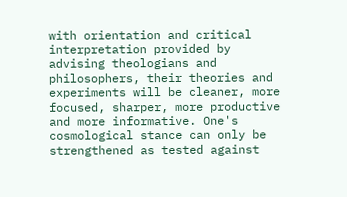with orientation and critical interpretation provided by advising theologians and philosophers, their theories and experiments will be cleaner, more focused, sharper, more productive and more informative. One's cosmological stance can only be strengthened as tested against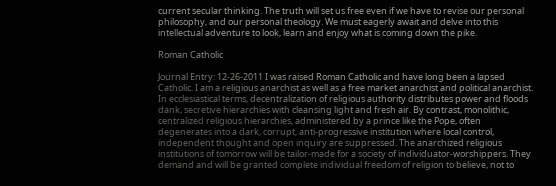current secular thinking. The truth will set us free even if we have to revise our personal philosophy, and our personal theology. We must eagerly await and delve into this intellectual adventure to look, learn and enjoy what is coming down the pike.

Roman Catholic

Journal Entry: 12-26-2011 I was raised Roman Catholic and have long been a lapsed Catholic. I am a religious anarchist as well as a free market anarchist and political anarchist. In ecclesiastical terms, decentralization of religious authority distributes power and floods dank, secretive hierarchies with cleansing light and fresh air. By contrast, monolithic, centralized religious hierarchies, administered by a prince like the Pope, often degenerates into a dark, corrupt, anti-progressive institution where local control, independent thought and open inquiry are suppressed. The anarchized religious institutions of tomorrow will be tailor-made for a society of individuator-worshippers. They demand and will be granted complete individual freedom of religion to believe, not to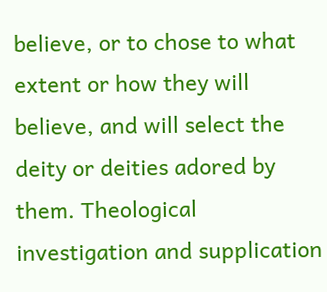believe, or to chose to what extent or how they will believe, and will select the deity or deities adored by them. Theological investigation and supplication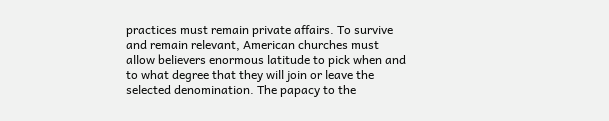practices must remain private affairs. To survive and remain relevant, American churches must allow believers enormous latitude to pick when and to what degree that they will join or leave the selected denomination. The papacy to the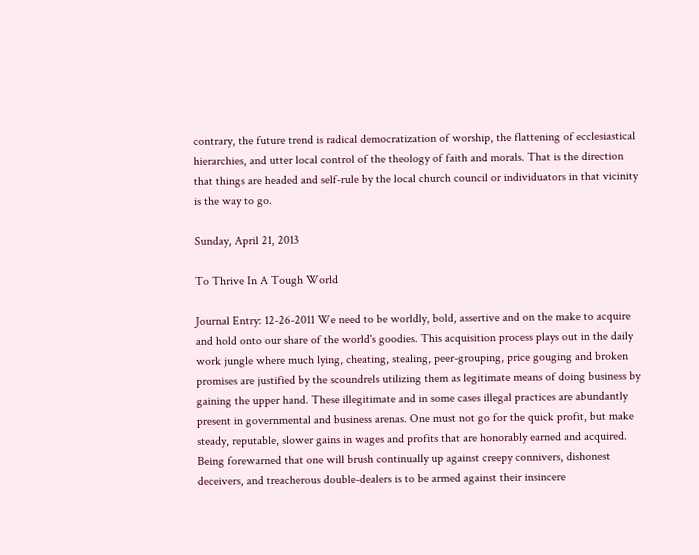contrary, the future trend is radical democratization of worship, the flattening of ecclesiastical hierarchies, and utter local control of the theology of faith and morals. That is the direction that things are headed and self-rule by the local church council or individuators in that vicinity is the way to go.

Sunday, April 21, 2013

To Thrive In A Tough World

Journal Entry: 12-26-2011 We need to be worldly, bold, assertive and on the make to acquire and hold onto our share of the world's goodies. This acquisition process plays out in the daily work jungle where much lying, cheating, stealing, peer-grouping, price gouging and broken promises are justified by the scoundrels utilizing them as legitimate means of doing business by gaining the upper hand. These illegitimate and in some cases illegal practices are abundantly present in governmental and business arenas. One must not go for the quick profit, but make steady, reputable, slower gains in wages and profits that are honorably earned and acquired. Being forewarned that one will brush continually up against creepy connivers, dishonest deceivers, and treacherous double-dealers is to be armed against their insincere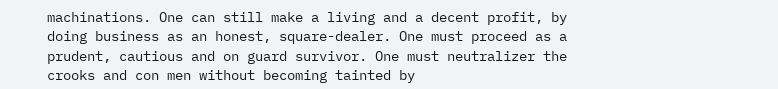machinations. One can still make a living and a decent profit, by doing business as an honest, square-dealer. One must proceed as a prudent, cautious and on guard survivor. One must neutralizer the crooks and con men without becoming tainted by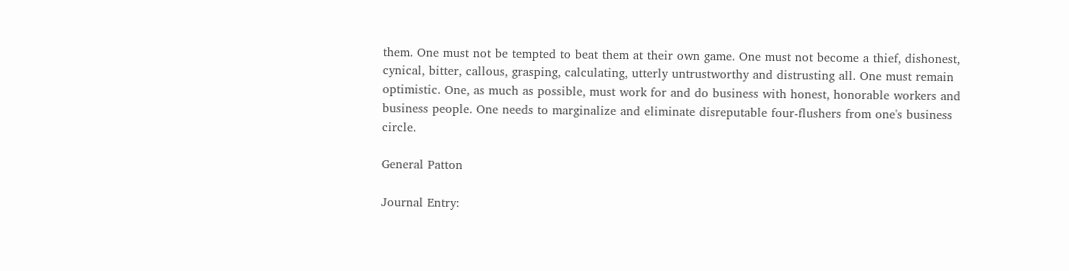them. One must not be tempted to beat them at their own game. One must not become a thief, dishonest, cynical, bitter, callous, grasping, calculating, utterly untrustworthy and distrusting all. One must remain optimistic. One, as much as possible, must work for and do business with honest, honorable workers and business people. One needs to marginalize and eliminate disreputable four-flushers from one's business circle.

General Patton

Journal Entry: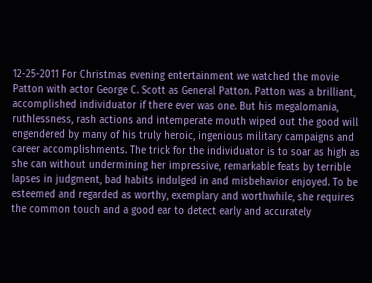12-25-2011 For Christmas evening entertainment we watched the movie Patton with actor George C. Scott as General Patton. Patton was a brilliant, accomplished individuator if there ever was one. But his megalomania, ruthlessness, rash actions and intemperate mouth wiped out the good will engendered by many of his truly heroic, ingenious military campaigns and career accomplishments. The trick for the individuator is to soar as high as she can without undermining her impressive, remarkable feats by terrible lapses in judgment, bad habits indulged in and misbehavior enjoyed. To be esteemed and regarded as worthy, exemplary and worthwhile, she requires the common touch and a good ear to detect early and accurately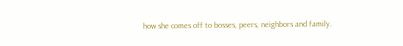how she comes off to bosses, peers, neighbors and family.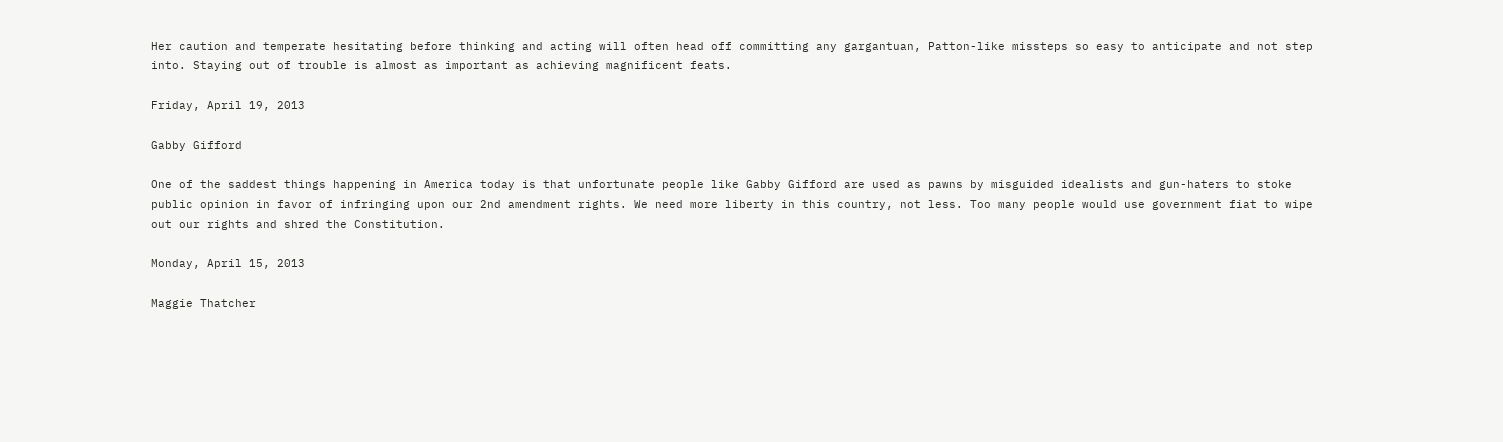Her caution and temperate hesitating before thinking and acting will often head off committing any gargantuan, Patton-like missteps so easy to anticipate and not step into. Staying out of trouble is almost as important as achieving magnificent feats.

Friday, April 19, 2013

Gabby Gifford

One of the saddest things happening in America today is that unfortunate people like Gabby Gifford are used as pawns by misguided idealists and gun-haters to stoke public opinion in favor of infringing upon our 2nd amendment rights. We need more liberty in this country, not less. Too many people would use government fiat to wipe out our rights and shred the Constitution.

Monday, April 15, 2013

Maggie Thatcher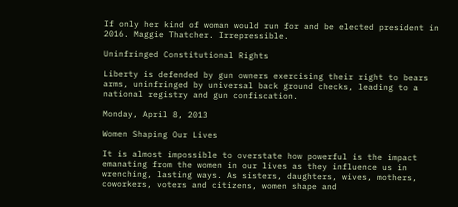If only her kind of woman would run for and be elected president in 2016. Maggie Thatcher. Irrepressible.

Uninfringed Constitutional Rights

Liberty is defended by gun owners exercising their right to bears arms, uninfringed by universal back ground checks, leading to a national registry and gun confiscation.

Monday, April 8, 2013

Women Shaping Our Lives

It is almost impossible to overstate how powerful is the impact emanating from the women in our lives as they influence us in wrenching, lasting ways. As sisters, daughters, wives, mothers, coworkers, voters and citizens, women shape and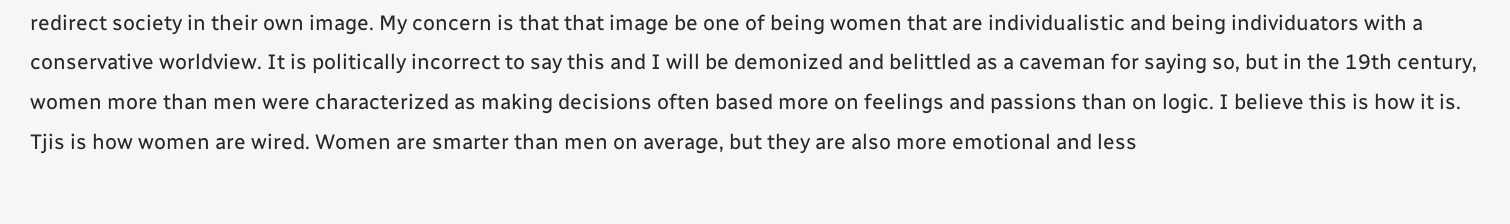redirect society in their own image. My concern is that that image be one of being women that are individualistic and being individuators with a conservative worldview. It is politically incorrect to say this and I will be demonized and belittled as a caveman for saying so, but in the 19th century, women more than men were characterized as making decisions often based more on feelings and passions than on logic. I believe this is how it is. Tjis is how women are wired. Women are smarter than men on average, but they are also more emotional and less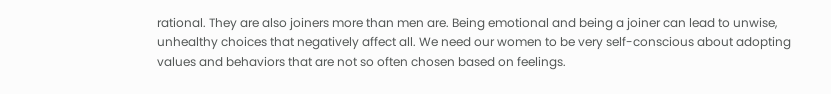rational. They are also joiners more than men are. Being emotional and being a joiner can lead to unwise, unhealthy choices that negatively affect all. We need our women to be very self-conscious about adopting values and behaviors that are not so often chosen based on feelings.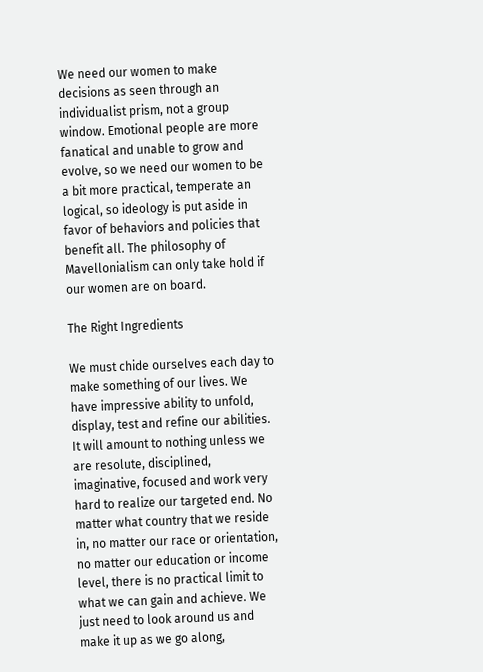We need our women to make decisions as seen through an individualist prism, not a group window. Emotional people are more fanatical and unable to grow and evolve, so we need our women to be a bit more practical, temperate an logical, so ideology is put aside in favor of behaviors and policies that benefit all. The philosophy of Mavellonialism can only take hold if our women are on board.

The Right Ingredients

We must chide ourselves each day to make something of our lives. We have impressive ability to unfold, display, test and refine our abilities. It will amount to nothing unless we are resolute, disciplined, imaginative, focused and work very hard to realize our targeted end. No matter what country that we reside in, no matter our race or orientation, no matter our education or income level, there is no practical limit to what we can gain and achieve. We just need to look around us and make it up as we go along,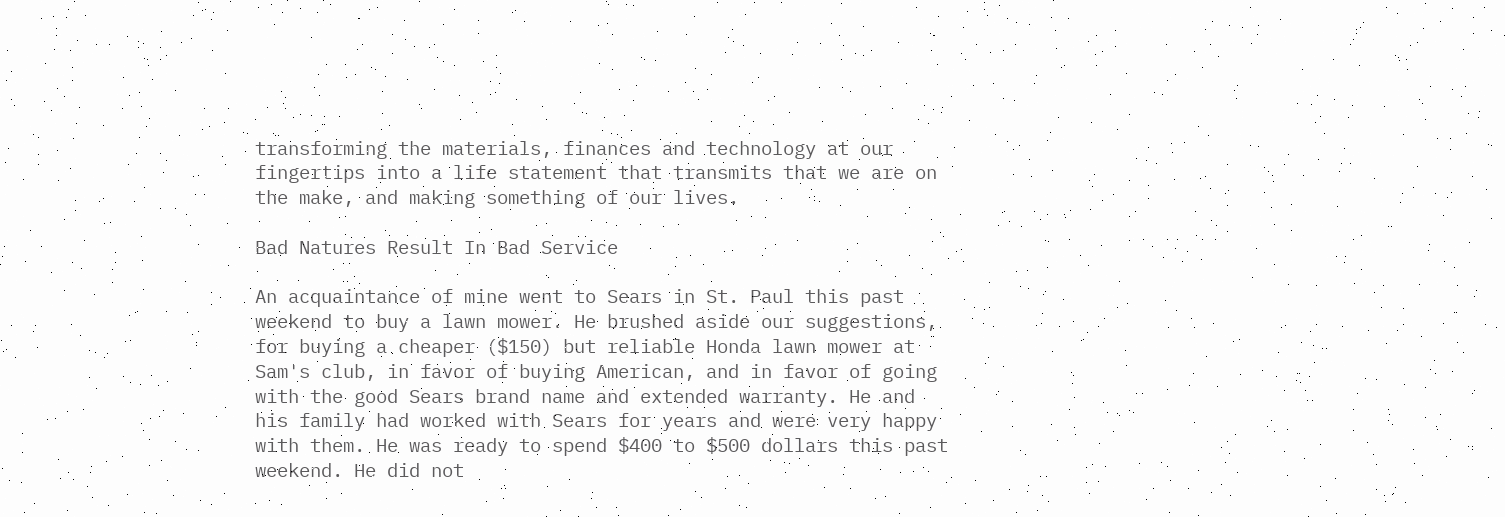transforming the materials, finances and technology at our fingertips into a life statement that transmits that we are on the make, and making something of our lives.

Bad Natures Result In Bad Service

An acquaintance of mine went to Sears in St. Paul this past weekend to buy a lawn mower. He brushed aside our suggestions, for buying a cheaper ($150) but reliable Honda lawn mower at Sam's club, in favor of buying American, and in favor of going with the good Sears brand name and extended warranty. He and his family had worked with Sears for years and were very happy with them. He was ready to spend $400 to $500 dollars this past weekend. He did not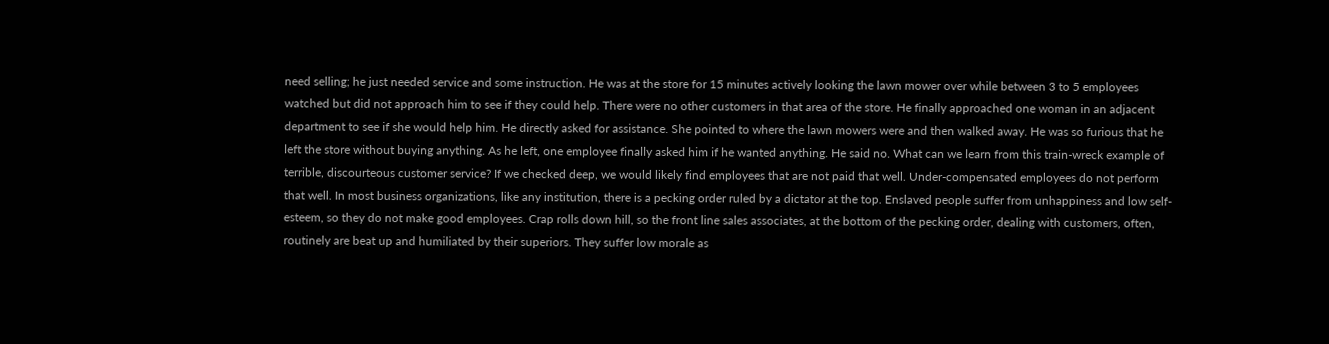need selling; he just needed service and some instruction. He was at the store for 15 minutes actively looking the lawn mower over while between 3 to 5 employees watched but did not approach him to see if they could help. There were no other customers in that area of the store. He finally approached one woman in an adjacent department to see if she would help him. He directly asked for assistance. She pointed to where the lawn mowers were and then walked away. He was so furious that he left the store without buying anything. As he left, one employee finally asked him if he wanted anything. He said no. What can we learn from this train-wreck example of terrible, discourteous customer service? If we checked deep, we would likely find employees that are not paid that well. Under-compensated employees do not perform that well. In most business organizations, like any institution, there is a pecking order ruled by a dictator at the top. Enslaved people suffer from unhappiness and low self-esteem, so they do not make good employees. Crap rolls down hill, so the front line sales associates, at the bottom of the pecking order, dealing with customers, often, routinely are beat up and humiliated by their superiors. They suffer low morale as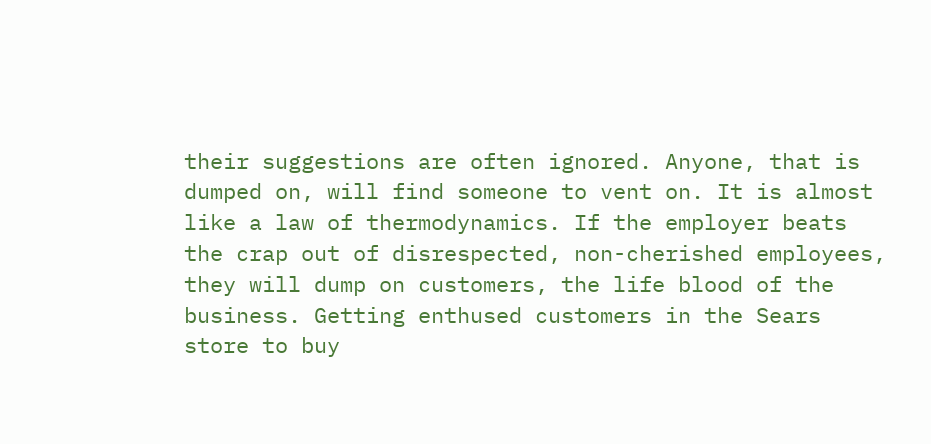their suggestions are often ignored. Anyone, that is dumped on, will find someone to vent on. It is almost like a law of thermodynamics. If the employer beats the crap out of disrespected, non-cherished employees, they will dump on customers, the life blood of the business. Getting enthused customers in the Sears store to buy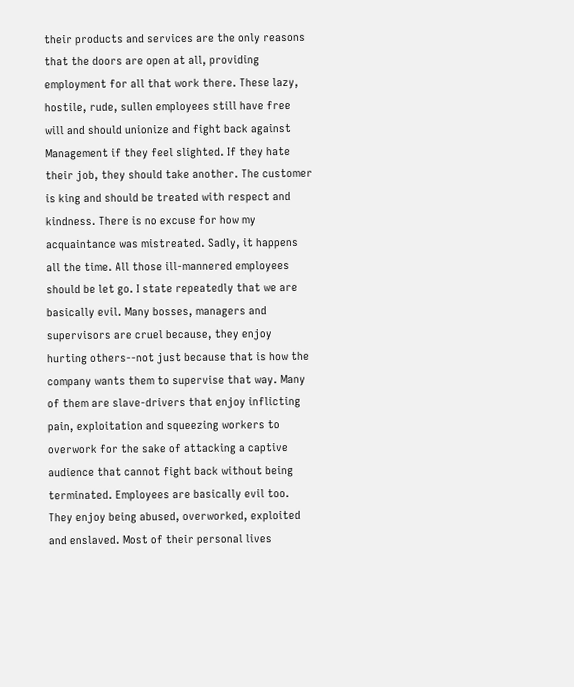their products and services are the only reasons that the doors are open at all, providing employment for all that work there. These lazy, hostile, rude, sullen employees still have free will and should unionize and fight back against Management if they feel slighted. If they hate their job, they should take another. The customer is king and should be treated with respect and kindness. There is no excuse for how my acquaintance was mistreated. Sadly, it happens all the time. All those ill-mannered employees should be let go. I state repeatedly that we are basically evil. Many bosses, managers and supervisors are cruel because, they enjoy hurting others--not just because that is how the company wants them to supervise that way. Many of them are slave-drivers that enjoy inflicting pain, exploitation and squeezing workers to overwork for the sake of attacking a captive audience that cannot fight back without being terminated. Employees are basically evil too. They enjoy being abused, overworked, exploited and enslaved. Most of their personal lives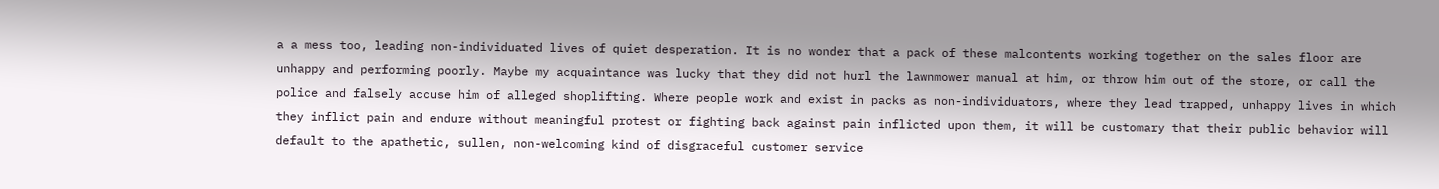a a mess too, leading non-individuated lives of quiet desperation. It is no wonder that a pack of these malcontents working together on the sales floor are unhappy and performing poorly. Maybe my acquaintance was lucky that they did not hurl the lawnmower manual at him, or throw him out of the store, or call the police and falsely accuse him of alleged shoplifting. Where people work and exist in packs as non-individuators, where they lead trapped, unhappy lives in which they inflict pain and endure without meaningful protest or fighting back against pain inflicted upon them, it will be customary that their public behavior will default to the apathetic, sullen, non-welcoming kind of disgraceful customer service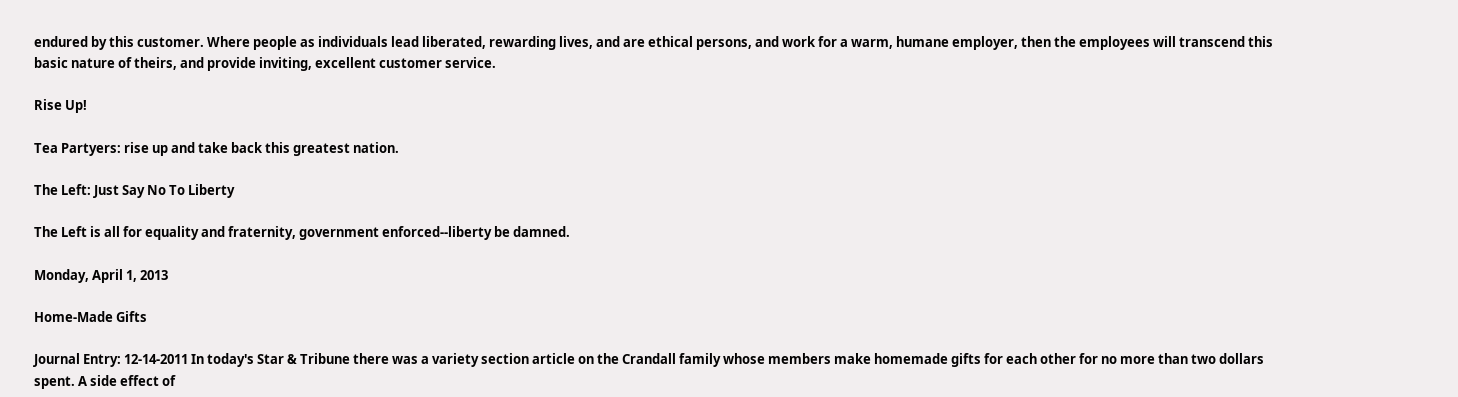endured by this customer. Where people as individuals lead liberated, rewarding lives, and are ethical persons, and work for a warm, humane employer, then the employees will transcend this basic nature of theirs, and provide inviting, excellent customer service.

Rise Up!

Tea Partyers: rise up and take back this greatest nation.

The Left: Just Say No To Liberty

The Left is all for equality and fraternity, government enforced--liberty be damned.

Monday, April 1, 2013

Home-Made Gifts

Journal Entry: 12-14-2011 In today's Star & Tribune there was a variety section article on the Crandall family whose members make homemade gifts for each other for no more than two dollars spent. A side effect of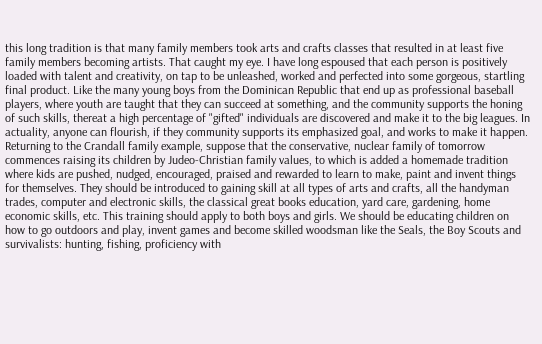this long tradition is that many family members took arts and crafts classes that resulted in at least five family members becoming artists. That caught my eye. I have long espoused that each person is positively loaded with talent and creativity, on tap to be unleashed, worked and perfected into some gorgeous, startling final product. Like the many young boys from the Dominican Republic that end up as professional baseball players, where youth are taught that they can succeed at something, and the community supports the honing of such skills, thereat a high percentage of "gifted" individuals are discovered and make it to the big leagues. In actuality, anyone can flourish, if they community supports its emphasized goal, and works to make it happen. Returning to the Crandall family example, suppose that the conservative, nuclear family of tomorrow commences raising its children by Judeo-Christian family values, to which is added a homemade tradition where kids are pushed, nudged, encouraged, praised and rewarded to learn to make, paint and invent things for themselves. They should be introduced to gaining skill at all types of arts and crafts, all the handyman trades, computer and electronic skills, the classical great books education, yard care, gardening, home economic skills, etc. This training should apply to both boys and girls. We should be educating children on how to go outdoors and play, invent games and become skilled woodsman like the Seals, the Boy Scouts and survivalists: hunting, fishing, proficiency with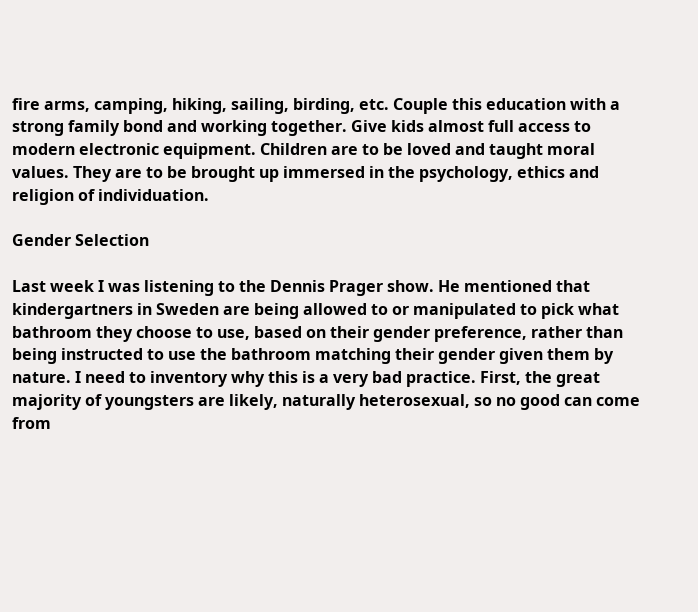fire arms, camping, hiking, sailing, birding, etc. Couple this education with a strong family bond and working together. Give kids almost full access to modern electronic equipment. Children are to be loved and taught moral values. They are to be brought up immersed in the psychology, ethics and religion of individuation.

Gender Selection

Last week I was listening to the Dennis Prager show. He mentioned that kindergartners in Sweden are being allowed to or manipulated to pick what bathroom they choose to use, based on their gender preference, rather than being instructed to use the bathroom matching their gender given them by nature. I need to inventory why this is a very bad practice. First, the great majority of youngsters are likely, naturally heterosexual, so no good can come from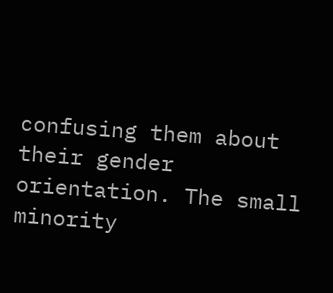confusing them about their gender orientation. The small minority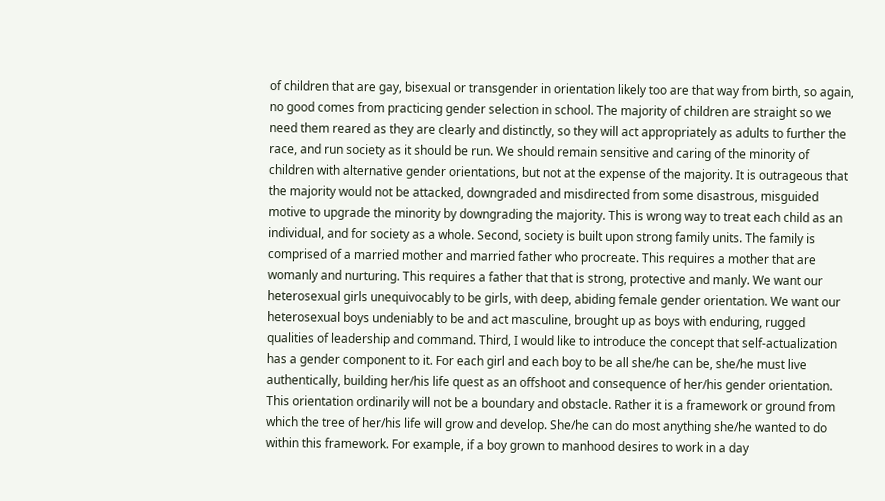of children that are gay, bisexual or transgender in orientation likely too are that way from birth, so again, no good comes from practicing gender selection in school. The majority of children are straight so we need them reared as they are clearly and distinctly, so they will act appropriately as adults to further the race, and run society as it should be run. We should remain sensitive and caring of the minority of children with alternative gender orientations, but not at the expense of the majority. It is outrageous that the majority would not be attacked, downgraded and misdirected from some disastrous, misguided motive to upgrade the minority by downgrading the majority. This is wrong way to treat each child as an individual, and for society as a whole. Second, society is built upon strong family units. The family is comprised of a married mother and married father who procreate. This requires a mother that are womanly and nurturing. This requires a father that that is strong, protective and manly. We want our heterosexual girls unequivocably to be girls, with deep, abiding female gender orientation. We want our heterosexual boys undeniably to be and act masculine, brought up as boys with enduring, rugged qualities of leadership and command. Third, I would like to introduce the concept that self-actualization has a gender component to it. For each girl and each boy to be all she/he can be, she/he must live authentically, building her/his life quest as an offshoot and consequence of her/his gender orientation. This orientation ordinarily will not be a boundary and obstacle. Rather it is a framework or ground from which the tree of her/his life will grow and develop. She/he can do most anything she/he wanted to do within this framework. For example, if a boy grown to manhood desires to work in a day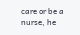care or be a nurse, he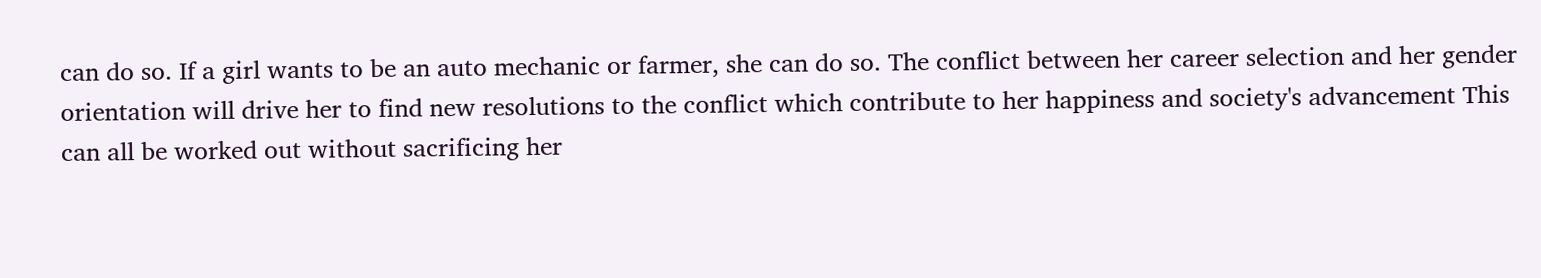can do so. If a girl wants to be an auto mechanic or farmer, she can do so. The conflict between her career selection and her gender orientation will drive her to find new resolutions to the conflict which contribute to her happiness and society's advancement This can all be worked out without sacrificing her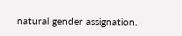natural gender assignation.